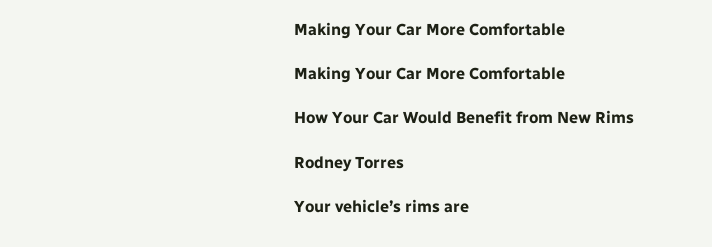Making Your Car More Comfortable

Making Your Car More Comfortable

How Your Car Would Benefit from New Rims

Rodney Torres

Your vehicle’s rims are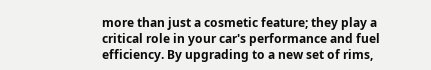more than just a cosmetic feature; they play a critical role in your car's performance and fuel efficiency. By upgrading to a new set of rims,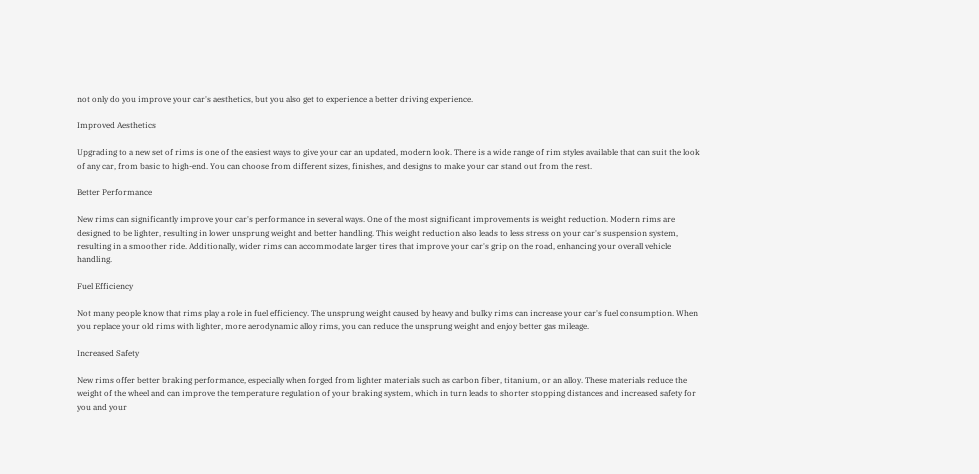not only do you improve your car's aesthetics, but you also get to experience a better driving experience.

Improved Aesthetics

Upgrading to a new set of rims is one of the easiest ways to give your car an updated, modern look. There is a wide range of rim styles available that can suit the look of any car, from basic to high-end. You can choose from different sizes, finishes, and designs to make your car stand out from the rest.

Better Performance

New rims can significantly improve your car's performance in several ways. One of the most significant improvements is weight reduction. Modern rims are designed to be lighter, resulting in lower unsprung weight and better handling. This weight reduction also leads to less stress on your car's suspension system, resulting in a smoother ride. Additionally, wider rims can accommodate larger tires that improve your car's grip on the road, enhancing your overall vehicle handling.

Fuel Efficiency

Not many people know that rims play a role in fuel efficiency. The unsprung weight caused by heavy and bulky rims can increase your car's fuel consumption. When you replace your old rims with lighter, more aerodynamic alloy rims, you can reduce the unsprung weight and enjoy better gas mileage.

Increased Safety

New rims offer better braking performance, especially when forged from lighter materials such as carbon fiber, titanium, or an alloy. These materials reduce the weight of the wheel and can improve the temperature regulation of your braking system, which in turn leads to shorter stopping distances and increased safety for you and your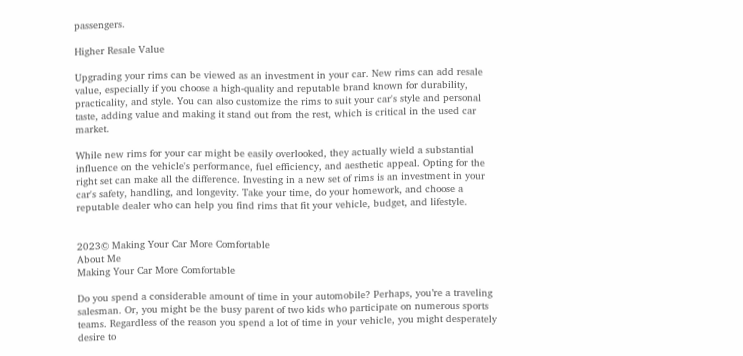passengers.

Higher Resale Value

Upgrading your rims can be viewed as an investment in your car. New rims can add resale value, especially if you choose a high-quality and reputable brand known for durability, practicality, and style. You can also customize the rims to suit your car's style and personal taste, adding value and making it stand out from the rest, which is critical in the used car market.

While new rims for your car might be easily overlooked, they actually wield a substantial influence on the vehicle's performance, fuel efficiency, and aesthetic appeal. Opting for the right set can make all the difference. Investing in a new set of rims is an investment in your car's safety, handling, and longevity. Take your time, do your homework, and choose a reputable dealer who can help you find rims that fit your vehicle, budget, and lifestyle.


2023© Making Your Car More Comfortable
About Me
Making Your Car More Comfortable

Do you spend a considerable amount of time in your automobile? Perhaps, you’re a traveling salesman. Or, you might be the busy parent of two kids who participate on numerous sports teams. Regardless of the reason you spend a lot of time in your vehicle, you might desperately desire to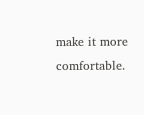make it more comfortable.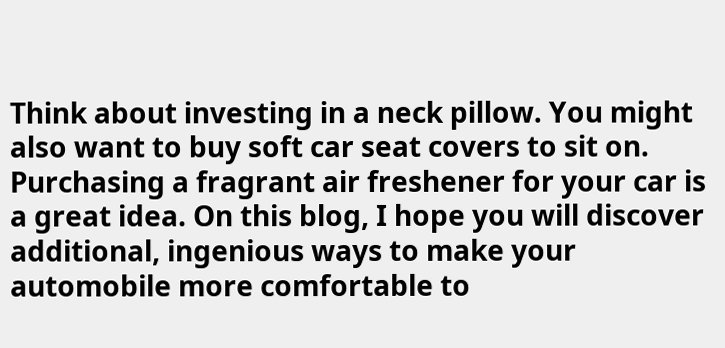Think about investing in a neck pillow. You might also want to buy soft car seat covers to sit on. Purchasing a fragrant air freshener for your car is a great idea. On this blog, I hope you will discover additional, ingenious ways to make your automobile more comfortable to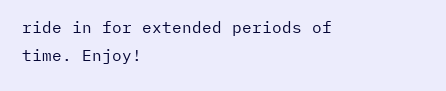ride in for extended periods of time. Enjoy!